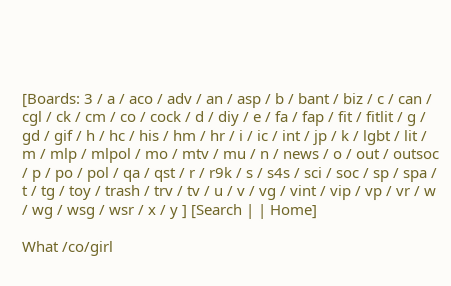[Boards: 3 / a / aco / adv / an / asp / b / bant / biz / c / can / cgl / ck / cm / co / cock / d / diy / e / fa / fap / fit / fitlit / g / gd / gif / h / hc / his / hm / hr / i / ic / int / jp / k / lgbt / lit / m / mlp / mlpol / mo / mtv / mu / n / news / o / out / outsoc / p / po / pol / qa / qst / r / r9k / s / s4s / sci / soc / sp / spa / t / tg / toy / trash / trv / tv / u / v / vg / vint / vip / vp / vr / w / wg / wsg / wsr / x / y ] [Search | | Home]

What /co/girl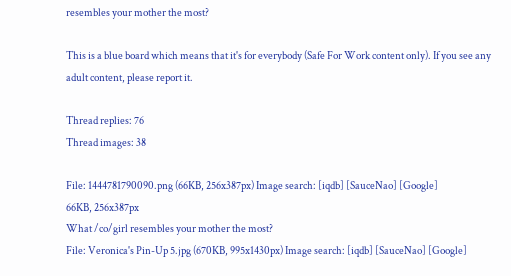resembles your mother the most?

This is a blue board which means that it's for everybody (Safe For Work content only). If you see any adult content, please report it.

Thread replies: 76
Thread images: 38

File: 1444781790090.png (66KB, 256x387px) Image search: [iqdb] [SauceNao] [Google]
66KB, 256x387px
What /co/girl resembles your mother the most?
File: Veronica's Pin-Up 5.jpg (670KB, 995x1430px) Image search: [iqdb] [SauceNao] [Google]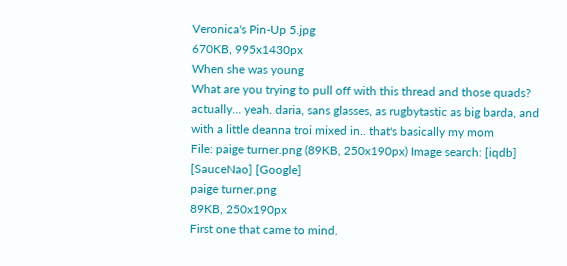Veronica's Pin-Up 5.jpg
670KB, 995x1430px
When she was young
What are you trying to pull off with this thread and those quads?
actually... yeah. daria, sans glasses, as rugbytastic as big barda, and with a little deanna troi mixed in.. that's basically my mom
File: paige turner.png (89KB, 250x190px) Image search: [iqdb] [SauceNao] [Google]
paige turner.png
89KB, 250x190px
First one that came to mind.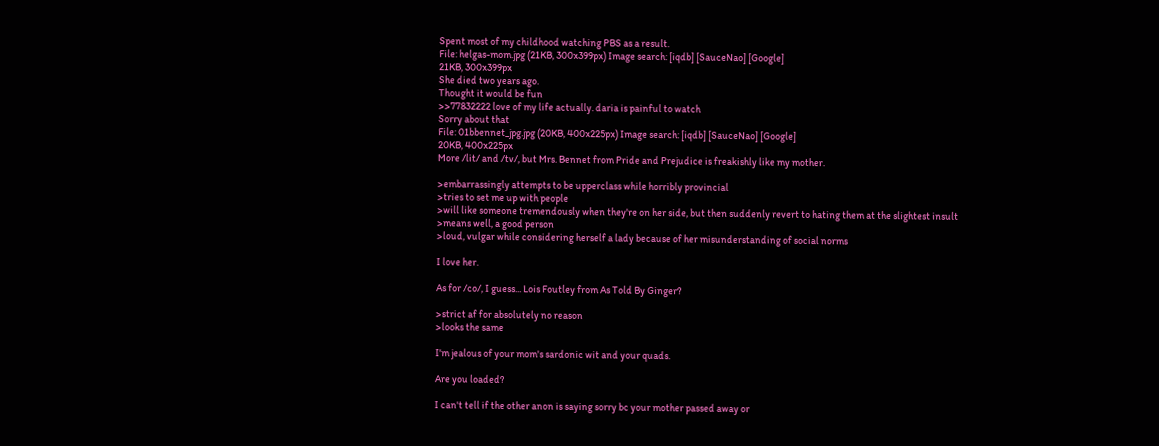Spent most of my childhood watching PBS as a result.
File: helgas-mom.jpg (21KB, 300x399px) Image search: [iqdb] [SauceNao] [Google]
21KB, 300x399px
She died two years ago.
Thought it would be fun
>>77832222 love of my life actually. daria is painful to watch
Sorry about that
File: 01bbennet_jpg.jpg (20KB, 400x225px) Image search: [iqdb] [SauceNao] [Google]
20KB, 400x225px
More /lit/ and /tv/, but Mrs. Bennet from Pride and Prejudice is freakishly like my mother.

>embarrassingly attempts to be upperclass while horribly provincial
>tries to set me up with people
>will like someone tremendously when they're on her side, but then suddenly revert to hating them at the slightest insult
>means well, a good person
>loud, vulgar while considering herself a lady because of her misunderstanding of social norms

I love her.

As for /co/, I guess... Lois Foutley from As Told By Ginger?

>strict af for absolutely no reason
>looks the same

I'm jealous of your mom's sardonic wit and your quads.

Are you loaded?

I can't tell if the other anon is saying sorry bc your mother passed away or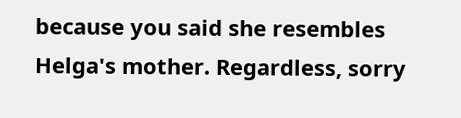because you said she resembles Helga's mother. Regardless, sorry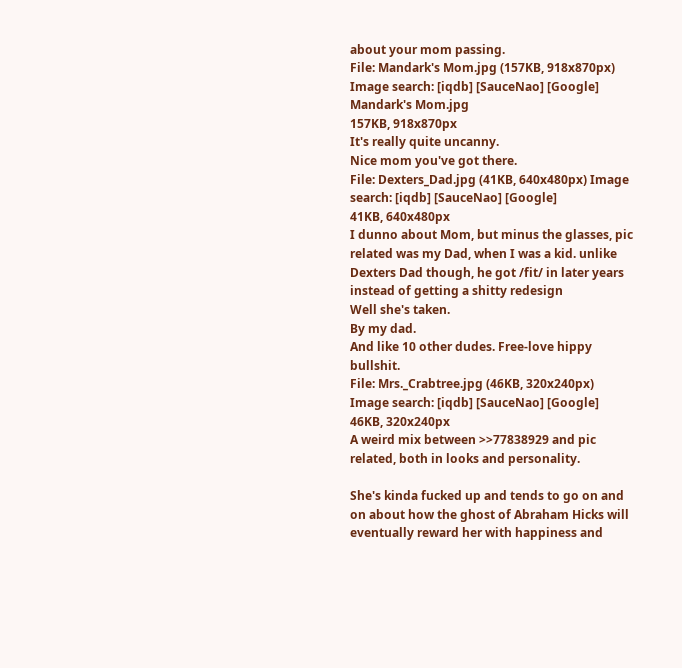about your mom passing.
File: Mandark's Mom.jpg (157KB, 918x870px) Image search: [iqdb] [SauceNao] [Google]
Mandark's Mom.jpg
157KB, 918x870px
It's really quite uncanny.
Nice mom you've got there.
File: Dexters_Dad.jpg (41KB, 640x480px) Image search: [iqdb] [SauceNao] [Google]
41KB, 640x480px
I dunno about Mom, but minus the glasses, pic related was my Dad, when I was a kid. unlike Dexters Dad though, he got /fit/ in later years instead of getting a shitty redesign
Well she's taken.
By my dad.
And like 10 other dudes. Free-love hippy bullshit.
File: Mrs._Crabtree.jpg (46KB, 320x240px) Image search: [iqdb] [SauceNao] [Google]
46KB, 320x240px
A weird mix between >>77838929 and pic related, both in looks and personality.

She's kinda fucked up and tends to go on and on about how the ghost of Abraham Hicks will eventually reward her with happiness and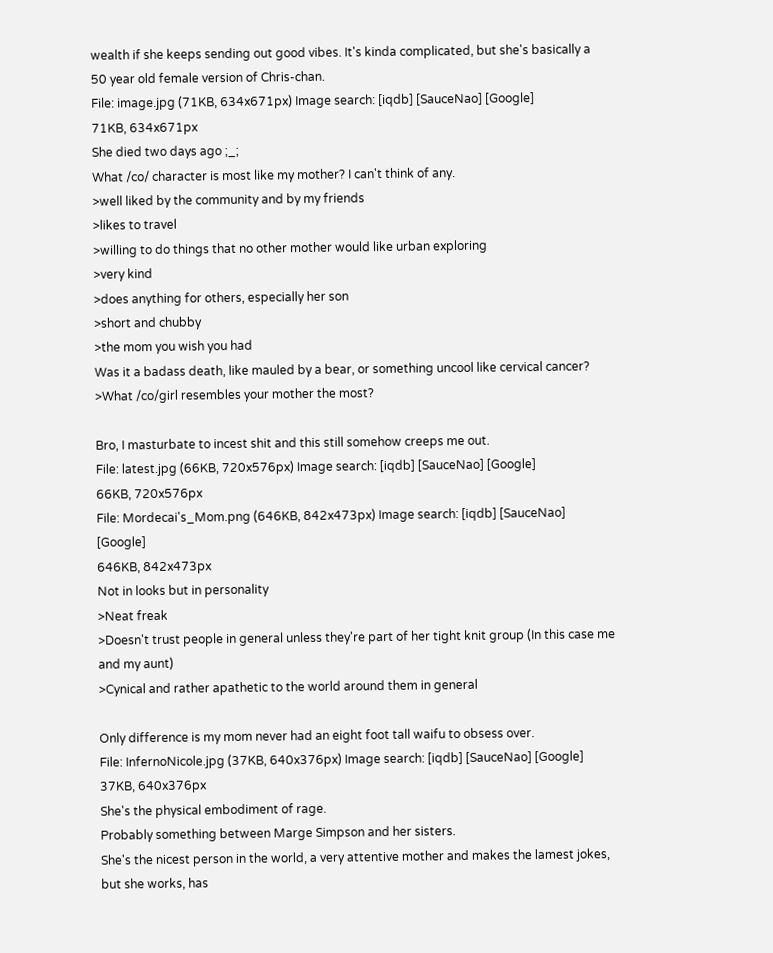wealth if she keeps sending out good vibes. It's kinda complicated, but she's basically a 50 year old female version of Chris-chan.
File: image.jpg (71KB, 634x671px) Image search: [iqdb] [SauceNao] [Google]
71KB, 634x671px
She died two days ago ;_;
What /co/ character is most like my mother? I can't think of any.
>well liked by the community and by my friends
>likes to travel
>willing to do things that no other mother would like urban exploring
>very kind
>does anything for others, especially her son
>short and chubby
>the mom you wish you had
Was it a badass death, like mauled by a bear, or something uncool like cervical cancer?
>What /co/girl resembles your mother the most?

Bro, I masturbate to incest shit and this still somehow creeps me out.
File: latest.jpg (66KB, 720x576px) Image search: [iqdb] [SauceNao] [Google]
66KB, 720x576px
File: Mordecai's_Mom.png (646KB, 842x473px) Image search: [iqdb] [SauceNao] [Google]
646KB, 842x473px
Not in looks but in personality
>Neat freak
>Doesn't trust people in general unless they're part of her tight knit group (In this case me and my aunt)
>Cynical and rather apathetic to the world around them in general

Only difference is my mom never had an eight foot tall waifu to obsess over.
File: InfernoNicole.jpg (37KB, 640x376px) Image search: [iqdb] [SauceNao] [Google]
37KB, 640x376px
She's the physical embodiment of rage.
Probably something between Marge Simpson and her sisters.
She's the nicest person in the world, a very attentive mother and makes the lamest jokes, but she works, has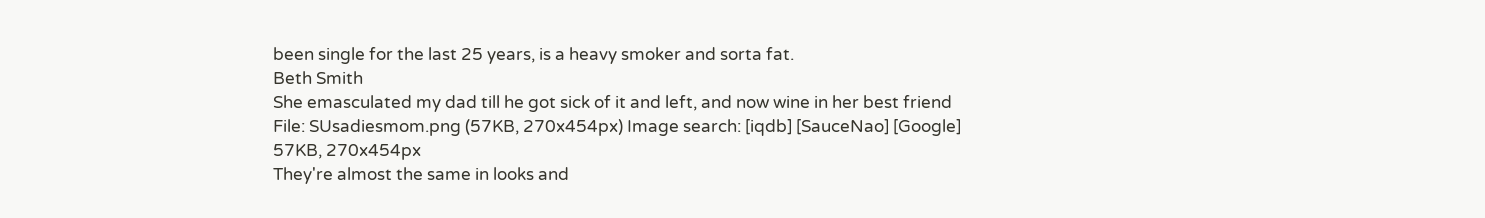been single for the last 25 years, is a heavy smoker and sorta fat.
Beth Smith
She emasculated my dad till he got sick of it and left, and now wine in her best friend
File: SUsadiesmom.png (57KB, 270x454px) Image search: [iqdb] [SauceNao] [Google]
57KB, 270x454px
They're almost the same in looks and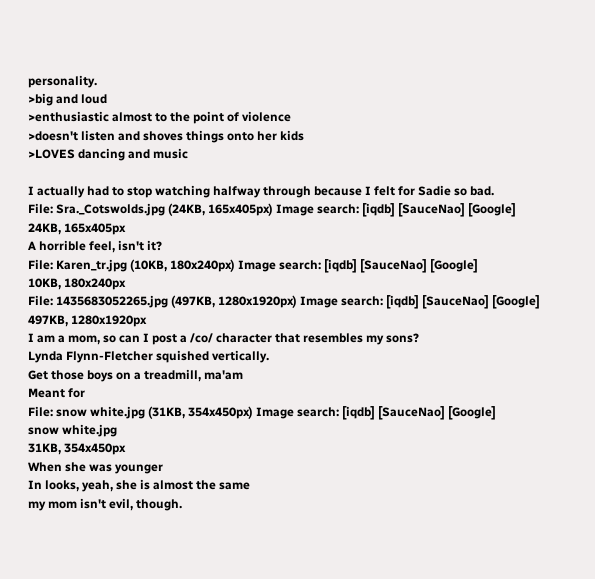personality.
>big and loud
>enthusiastic almost to the point of violence
>doesn't listen and shoves things onto her kids
>LOVES dancing and music

I actually had to stop watching halfway through because I felt for Sadie so bad.
File: Sra._Cotswolds.jpg (24KB, 165x405px) Image search: [iqdb] [SauceNao] [Google]
24KB, 165x405px
A horrible feel, isn't it?
File: Karen_tr.jpg (10KB, 180x240px) Image search: [iqdb] [SauceNao] [Google]
10KB, 180x240px
File: 1435683052265.jpg (497KB, 1280x1920px) Image search: [iqdb] [SauceNao] [Google]
497KB, 1280x1920px
I am a mom, so can I post a /co/ character that resembles my sons?
Lynda Flynn-Fletcher squished vertically.
Get those boys on a treadmill, ma'am
Meant for
File: snow white.jpg (31KB, 354x450px) Image search: [iqdb] [SauceNao] [Google]
snow white.jpg
31KB, 354x450px
When she was younger
In looks, yeah, she is almost the same
my mom isn't evil, though.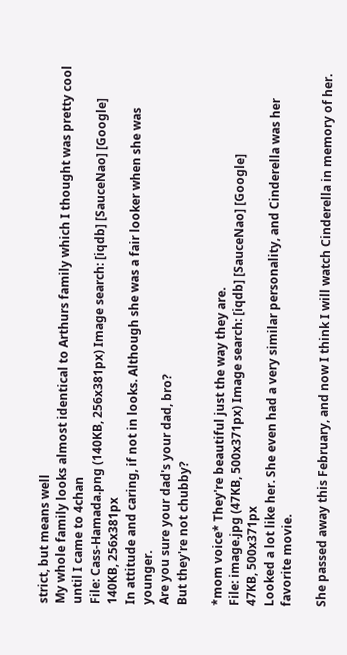strict, but means well
My whole family looks almost identical to Arthurs family which I thought was pretty cool until I came to 4chan
File: Cass-Hamada.png (140KB, 256x381px) Image search: [iqdb] [SauceNao] [Google]
140KB, 256x381px
In attitude and caring, if not in looks. Although she was a fair looker when she was younger.
Are you sure your dad's your dad, bro?
But they're not chubby?

*mom voice* They're beautiful just the way they are.
File: image.jpg (47KB, 500x371px) Image search: [iqdb] [SauceNao] [Google]
47KB, 500x371px
Looked a lot like her. She even had a very similar personality, and Cinderella was her favorite movie.

She passed away this February, and now I think I will watch Cinderella in memory of her.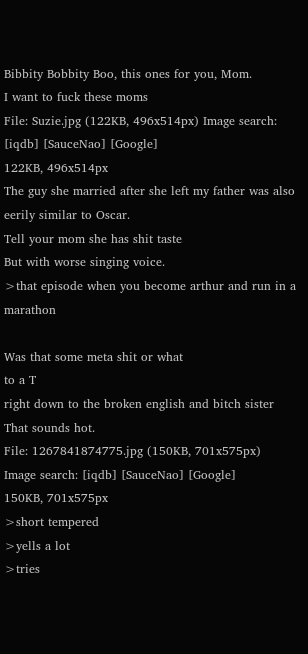Bibbity Bobbity Boo, this ones for you, Mom.
I want to fuck these moms
File: Suzie.jpg (122KB, 496x514px) Image search: [iqdb] [SauceNao] [Google]
122KB, 496x514px
The guy she married after she left my father was also eerily similar to Oscar.
Tell your mom she has shit taste
But with worse singing voice.
>that episode when you become arthur and run in a marathon

Was that some meta shit or what
to a T
right down to the broken english and bitch sister
That sounds hot.
File: 1267841874775.jpg (150KB, 701x575px) Image search: [iqdb] [SauceNao] [Google]
150KB, 701x575px
>short tempered
>yells a lot
>tries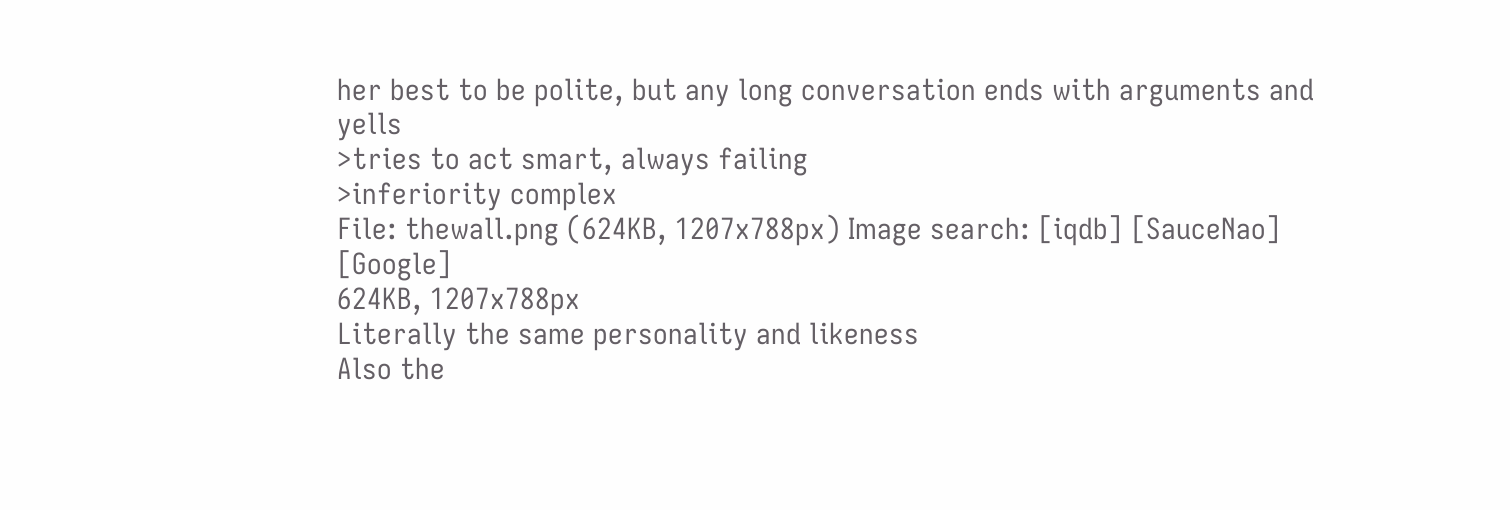her best to be polite, but any long conversation ends with arguments and yells
>tries to act smart, always failing
>inferiority complex
File: thewall.png (624KB, 1207x788px) Image search: [iqdb] [SauceNao] [Google]
624KB, 1207x788px
Literally the same personality and likeness
Also the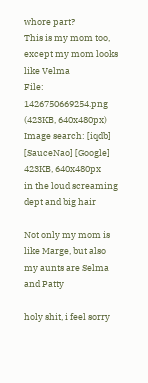whore part?
This is my mom too, except my mom looks like Velma
File: 1426750669254.png (423KB, 640x480px) Image search: [iqdb] [SauceNao] [Google]
423KB, 640x480px
in the loud screaming dept and big hair

Not only my mom is like Marge, but also my aunts are Selma and Patty

holy shit, i feel sorry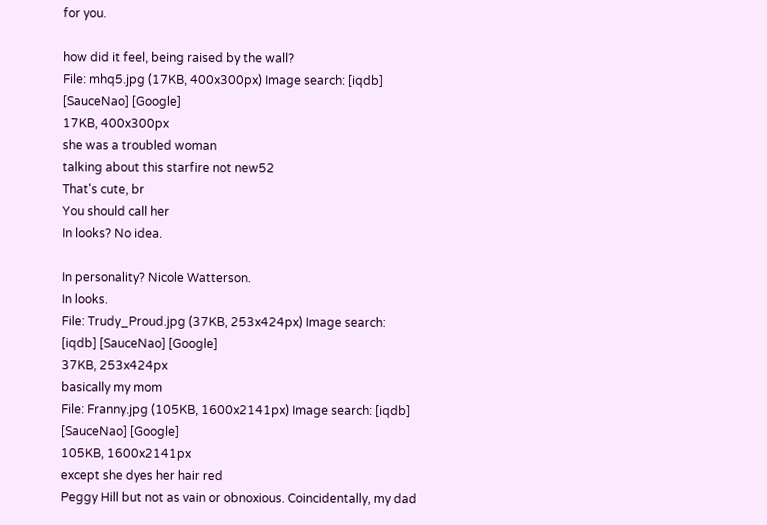for you.

how did it feel, being raised by the wall?
File: mhq5.jpg (17KB, 400x300px) Image search: [iqdb] [SauceNao] [Google]
17KB, 400x300px
she was a troubled woman
talking about this starfire not new52
That's cute, br
You should call her
In looks? No idea.

In personality? Nicole Watterson.
In looks.
File: Trudy_Proud.jpg (37KB, 253x424px) Image search: [iqdb] [SauceNao] [Google]
37KB, 253x424px
basically my mom
File: Franny.jpg (105KB, 1600x2141px) Image search: [iqdb] [SauceNao] [Google]
105KB, 1600x2141px
except she dyes her hair red
Peggy Hill but not as vain or obnoxious. Coincidentally, my dad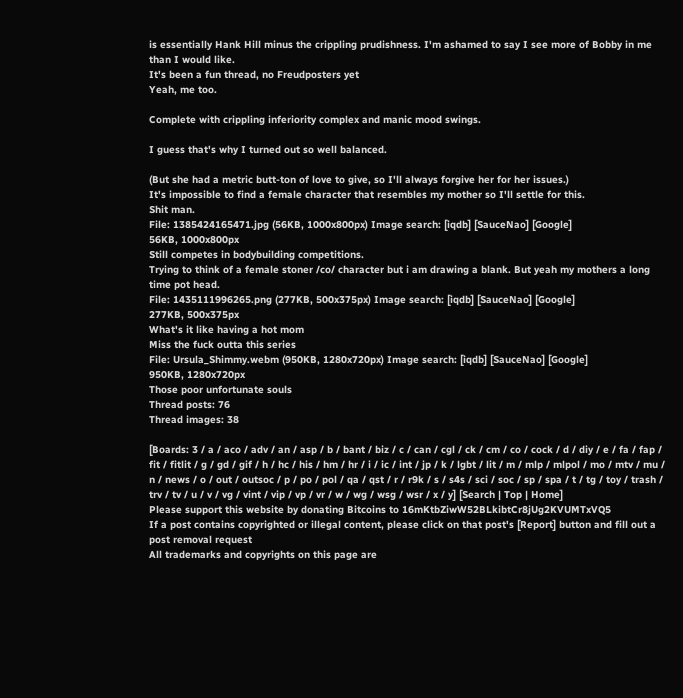is essentially Hank Hill minus the crippling prudishness. I'm ashamed to say I see more of Bobby in me than I would like.
It's been a fun thread, no Freudposters yet
Yeah, me too.

Complete with crippling inferiority complex and manic mood swings.

I guess that's why I turned out so well balanced.

(But she had a metric butt-ton of love to give, so I'll always forgive her for her issues.)
It's impossible to find a female character that resembles my mother so I'll settle for this.
Shit man.
File: 1385424165471.jpg (56KB, 1000x800px) Image search: [iqdb] [SauceNao] [Google]
56KB, 1000x800px
Still competes in bodybuilding competitions.
Trying to think of a female stoner /co/ character but i am drawing a blank. But yeah my mothers a long time pot head.
File: 1435111996265.png (277KB, 500x375px) Image search: [iqdb] [SauceNao] [Google]
277KB, 500x375px
What's it like having a hot mom
Miss the fuck outta this series
File: Ursula_Shimmy.webm (950KB, 1280x720px) Image search: [iqdb] [SauceNao] [Google]
950KB, 1280x720px
Those poor unfortunate souls
Thread posts: 76
Thread images: 38

[Boards: 3 / a / aco / adv / an / asp / b / bant / biz / c / can / cgl / ck / cm / co / cock / d / diy / e / fa / fap / fit / fitlit / g / gd / gif / h / hc / his / hm / hr / i / ic / int / jp / k / lgbt / lit / m / mlp / mlpol / mo / mtv / mu / n / news / o / out / outsoc / p / po / pol / qa / qst / r / r9k / s / s4s / sci / soc / sp / spa / t / tg / toy / trash / trv / tv / u / v / vg / vint / vip / vp / vr / w / wg / wsg / wsr / x / y] [Search | Top | Home]
Please support this website by donating Bitcoins to 16mKtbZiwW52BLkibtCr8jUg2KVUMTxVQ5
If a post contains copyrighted or illegal content, please click on that post's [Report] button and fill out a post removal request
All trademarks and copyrights on this page are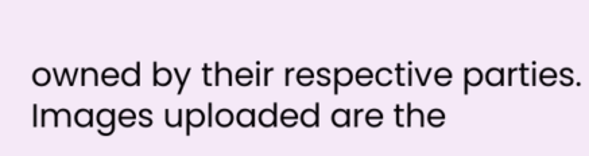owned by their respective parties. Images uploaded are the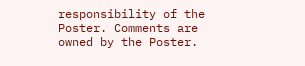responsibility of the Poster. Comments are owned by the Poster.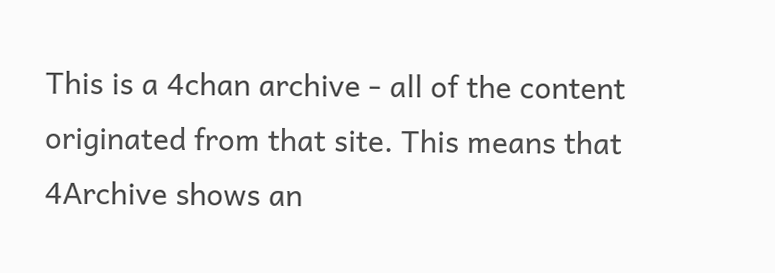This is a 4chan archive - all of the content originated from that site. This means that 4Archive shows an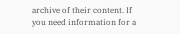archive of their content. If you need information for a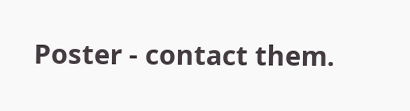Poster - contact them.